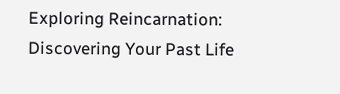Exploring Reincarnation: Discovering Your Past Life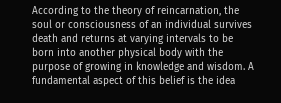According to the theory of reincarnation, the soul or consciousness of an individual survives death and returns at varying intervals to be born into another physical body with the purpose of growing in knowledge and wisdom. A fundamental aspect of this belief is the idea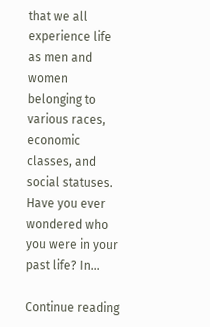that we all experience life as men and women belonging to various races, economic classes, and social statuses. Have you ever wondered who you were in your past life? In…

Continue reading